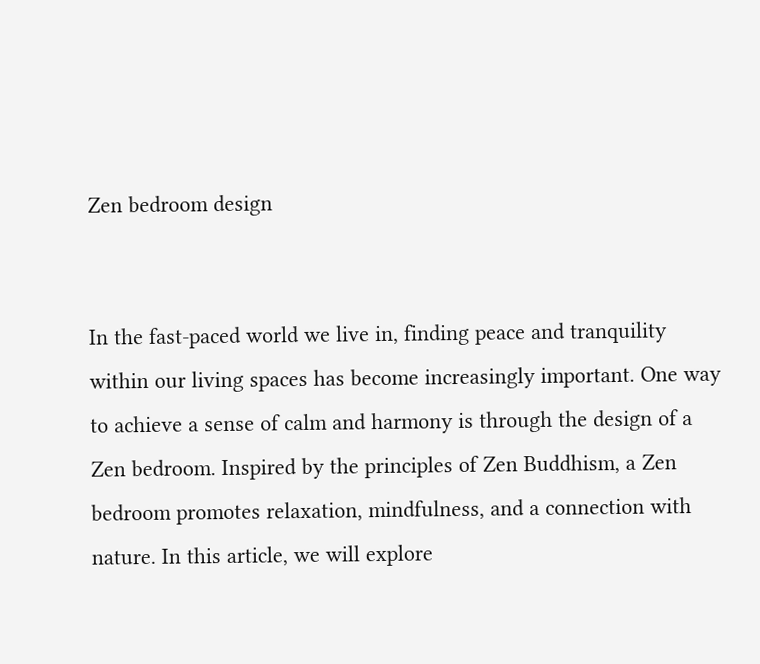Zen bedroom design


In the fast-paced world we live in, finding peace and tranquility within our living spaces has become increasingly important. One way to achieve a sense of calm and harmony is through the design of a Zen bedroom. Inspired by the principles of Zen Buddhism, a Zen bedroom promotes relaxation, mindfulness, and a connection with nature. In this article, we will explore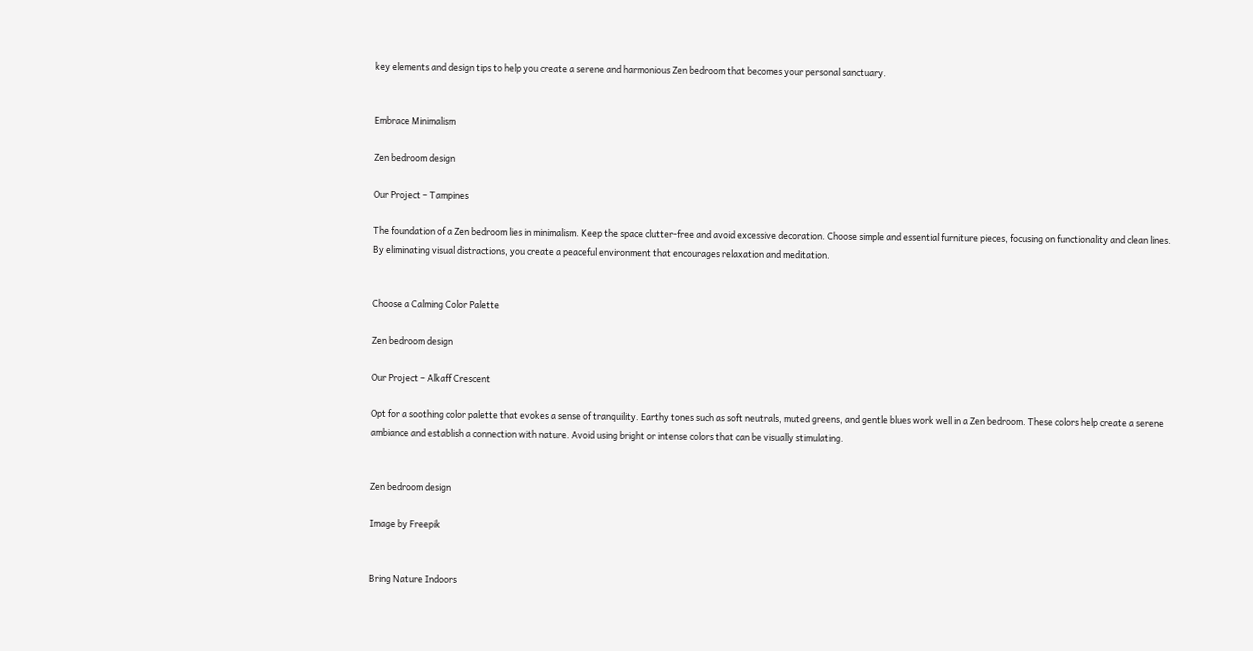key elements and design tips to help you create a serene and harmonious Zen bedroom that becomes your personal sanctuary.


Embrace Minimalism

Zen bedroom design

Our Project – Tampines

The foundation of a Zen bedroom lies in minimalism. Keep the space clutter-free and avoid excessive decoration. Choose simple and essential furniture pieces, focusing on functionality and clean lines. By eliminating visual distractions, you create a peaceful environment that encourages relaxation and meditation.


Choose a Calming Color Palette

Zen bedroom design

Our Project – Alkaff Crescent

Opt for a soothing color palette that evokes a sense of tranquility. Earthy tones such as soft neutrals, muted greens, and gentle blues work well in a Zen bedroom. These colors help create a serene ambiance and establish a connection with nature. Avoid using bright or intense colors that can be visually stimulating.


Zen bedroom design

Image by Freepik


Bring Nature Indoors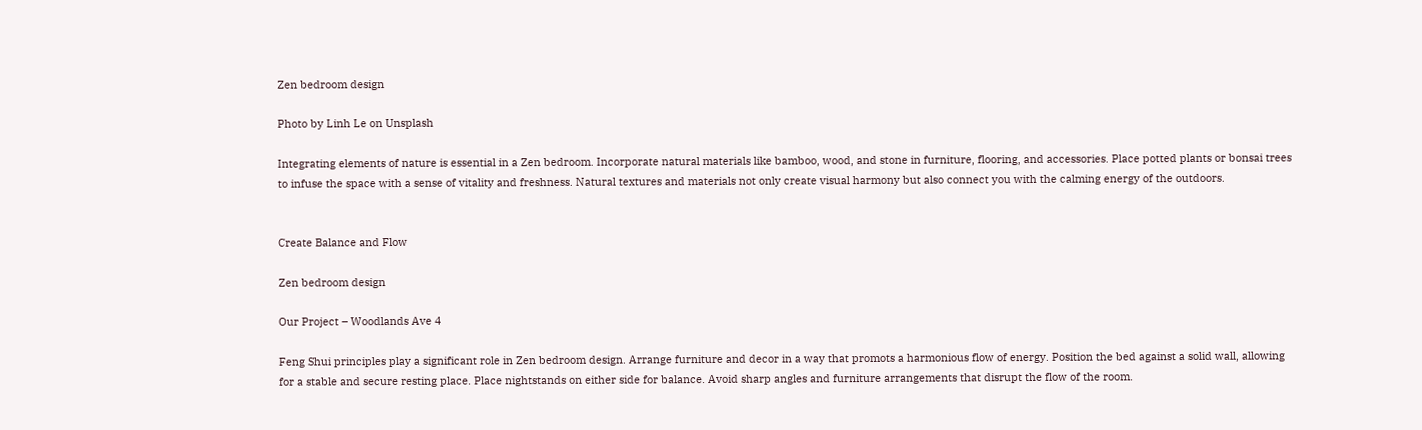Zen bedroom design

Photo by Linh Le on Unsplash

Integrating elements of nature is essential in a Zen bedroom. Incorporate natural materials like bamboo, wood, and stone in furniture, flooring, and accessories. Place potted plants or bonsai trees to infuse the space with a sense of vitality and freshness. Natural textures and materials not only create visual harmony but also connect you with the calming energy of the outdoors.


Create Balance and Flow

Zen bedroom design

Our Project – Woodlands Ave 4

Feng Shui principles play a significant role in Zen bedroom design. Arrange furniture and decor in a way that promots a harmonious flow of energy. Position the bed against a solid wall, allowing for a stable and secure resting place. Place nightstands on either side for balance. Avoid sharp angles and furniture arrangements that disrupt the flow of the room.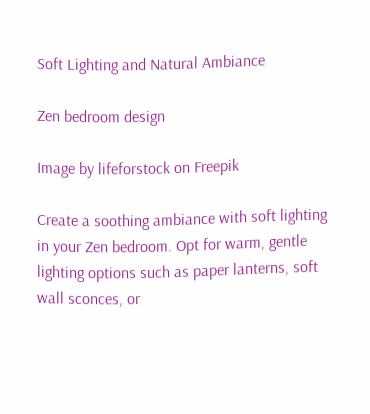Soft Lighting and Natural Ambiance

Zen bedroom design

Image by lifeforstock on Freepik

Create a soothing ambiance with soft lighting in your Zen bedroom. Opt for warm, gentle lighting options such as paper lanterns, soft wall sconces, or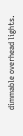dimmable overhead lights.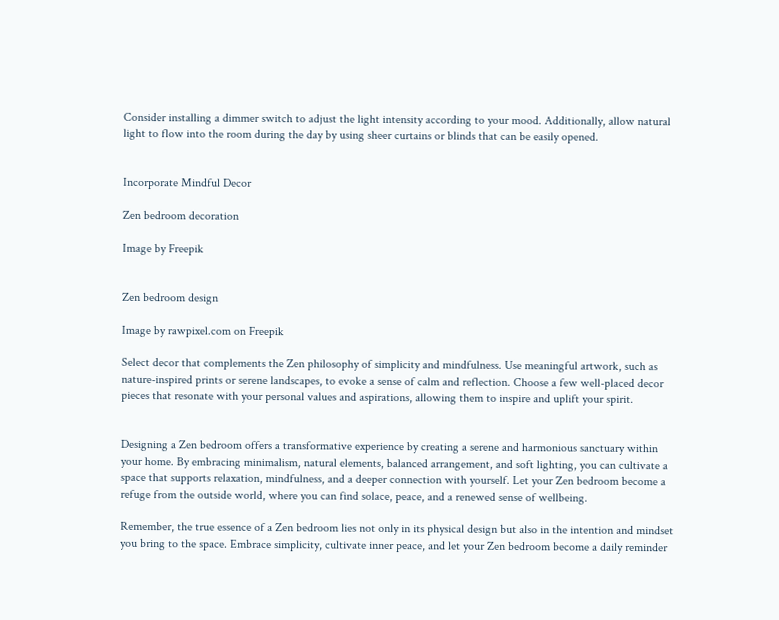Consider installing a dimmer switch to adjust the light intensity according to your mood. Additionally, allow natural light to flow into the room during the day by using sheer curtains or blinds that can be easily opened.


Incorporate Mindful Decor

Zen bedroom decoration

Image by Freepik


Zen bedroom design

Image by rawpixel.com on Freepik

Select decor that complements the Zen philosophy of simplicity and mindfulness. Use meaningful artwork, such as nature-inspired prints or serene landscapes, to evoke a sense of calm and reflection. Choose a few well-placed decor pieces that resonate with your personal values and aspirations, allowing them to inspire and uplift your spirit.


Designing a Zen bedroom offers a transformative experience by creating a serene and harmonious sanctuary within your home. By embracing minimalism, natural elements, balanced arrangement, and soft lighting, you can cultivate a space that supports relaxation, mindfulness, and a deeper connection with yourself. Let your Zen bedroom become a refuge from the outside world, where you can find solace, peace, and a renewed sense of wellbeing.

Remember, the true essence of a Zen bedroom lies not only in its physical design but also in the intention and mindset you bring to the space. Embrace simplicity, cultivate inner peace, and let your Zen bedroom become a daily reminder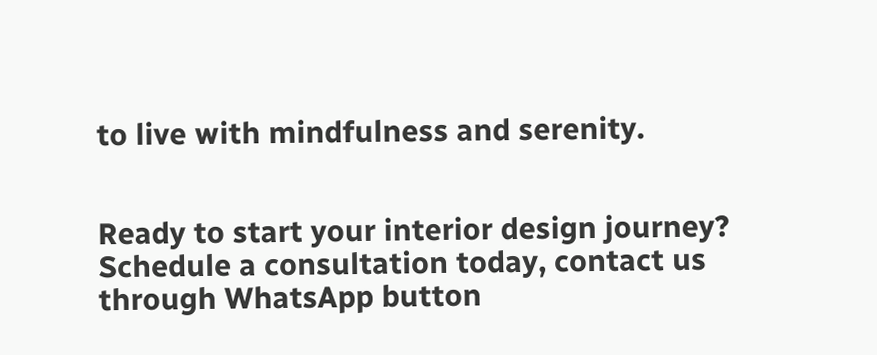to live with mindfulness and serenity.


Ready to start your interior design journey?
Schedule a consultation today, contact us through WhatsApp button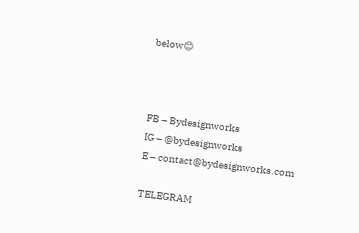below😊



FB – Bydesignworks
IG – @bydesignworks
E – contact@bydesignworks.com

TELEGRAM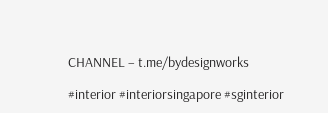CHANNEL – t.me/bydesignworks

#interior #interiorsingapore #sginterior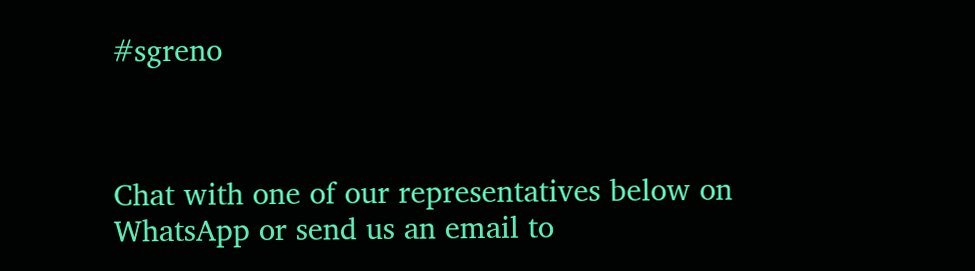#sgreno



Chat with one of our representatives below on WhatsApp or send us an email to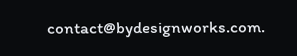contact@bydesignworks.com.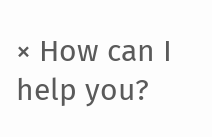× How can I help you?